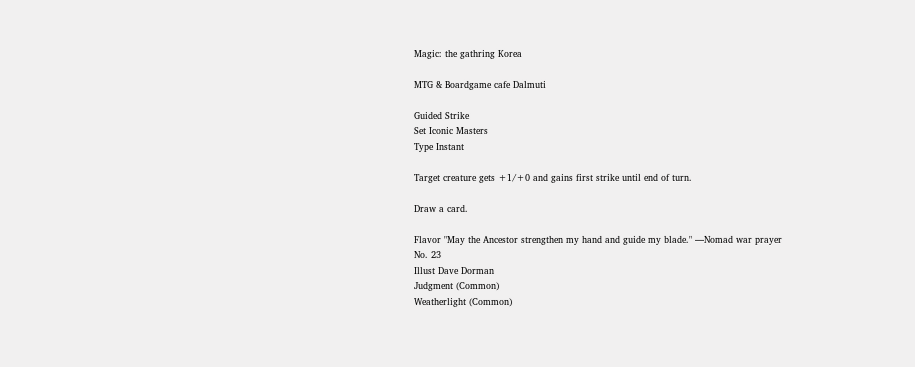Magic: the gathring Korea

MTG & Boardgame cafe Dalmuti

Guided Strike
Set Iconic Masters
Type Instant

Target creature gets +1/+0 and gains first strike until end of turn.

Draw a card.

Flavor "May the Ancestor strengthen my hand and guide my blade." —Nomad war prayer
No. 23
Illust Dave Dorman
Judgment (Common)
Weatherlight (Common)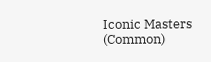Iconic Masters (Common)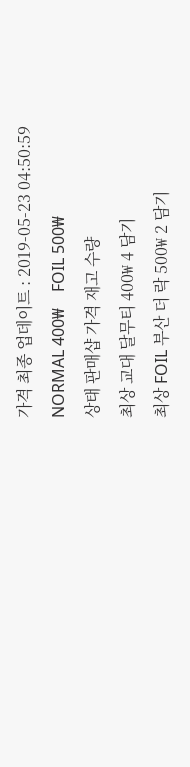가격 최종 업데이트 : 2019-05-23 04:50:59
NORMAL 400₩    FOIL 500₩
상태 판매샵 가격 재고 수량
최상 교대 달무티 400₩ 4 담기
최상 FOIL 부산 더 락 500₩ 2 담기